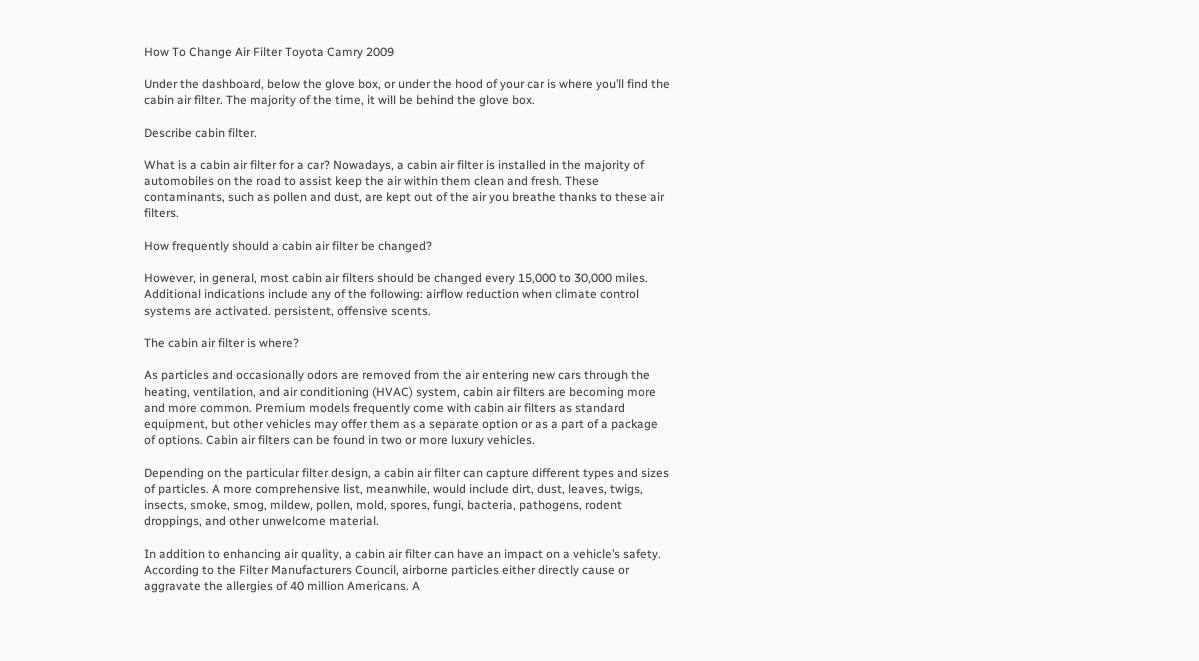How To Change Air Filter Toyota Camry 2009

Under the dashboard, below the glove box, or under the hood of your car is where you’ll find the cabin air filter. The majority of the time, it will be behind the glove box.

Describe cabin filter.

What is a cabin air filter for a car? Nowadays, a cabin air filter is installed in the majority of automobiles on the road to assist keep the air within them clean and fresh. These contaminants, such as pollen and dust, are kept out of the air you breathe thanks to these air filters.

How frequently should a cabin air filter be changed?

However, in general, most cabin air filters should be changed every 15,000 to 30,000 miles. Additional indications include any of the following: airflow reduction when climate control systems are activated. persistent, offensive scents.

The cabin air filter is where?

As particles and occasionally odors are removed from the air entering new cars through the heating, ventilation, and air conditioning (HVAC) system, cabin air filters are becoming more and more common. Premium models frequently come with cabin air filters as standard equipment, but other vehicles may offer them as a separate option or as a part of a package of options. Cabin air filters can be found in two or more luxury vehicles.

Depending on the particular filter design, a cabin air filter can capture different types and sizes of particles. A more comprehensive list, meanwhile, would include dirt, dust, leaves, twigs, insects, smoke, smog, mildew, pollen, mold, spores, fungi, bacteria, pathogens, rodent droppings, and other unwelcome material.

In addition to enhancing air quality, a cabin air filter can have an impact on a vehicle’s safety. According to the Filter Manufacturers Council, airborne particles either directly cause or aggravate the allergies of 40 million Americans. A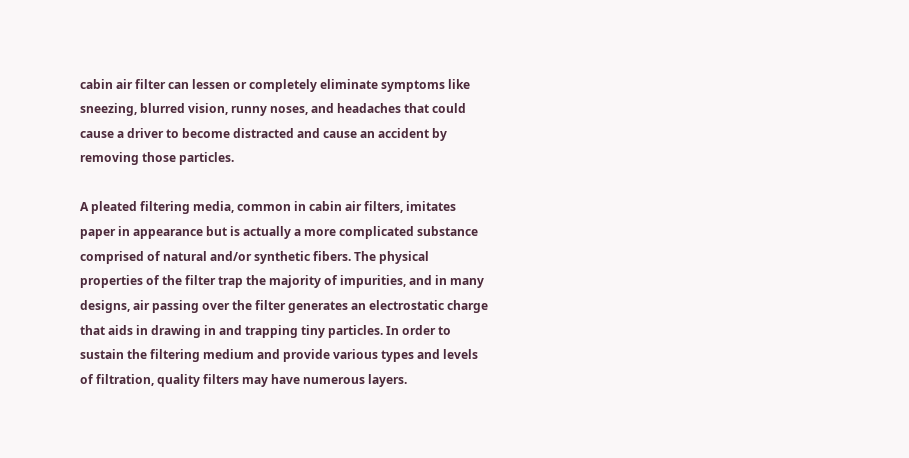cabin air filter can lessen or completely eliminate symptoms like sneezing, blurred vision, runny noses, and headaches that could cause a driver to become distracted and cause an accident by removing those particles.

A pleated filtering media, common in cabin air filters, imitates paper in appearance but is actually a more complicated substance comprised of natural and/or synthetic fibers. The physical properties of the filter trap the majority of impurities, and in many designs, air passing over the filter generates an electrostatic charge that aids in drawing in and trapping tiny particles. In order to sustain the filtering medium and provide various types and levels of filtration, quality filters may have numerous layers.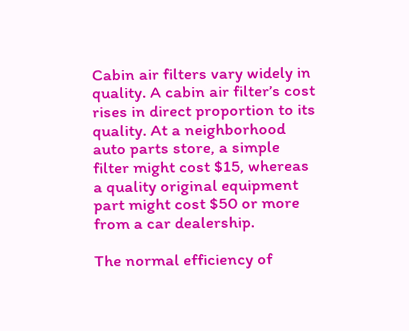Cabin air filters vary widely in quality. A cabin air filter’s cost rises in direct proportion to its quality. At a neighborhood auto parts store, a simple filter might cost $15, whereas a quality original equipment part might cost $50 or more from a car dealership.

The normal efficiency of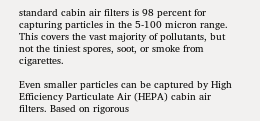standard cabin air filters is 98 percent for capturing particles in the 5-100 micron range. This covers the vast majority of pollutants, but not the tiniest spores, soot, or smoke from cigarettes.

Even smaller particles can be captured by High Efficiency Particulate Air (HEPA) cabin air filters. Based on rigorous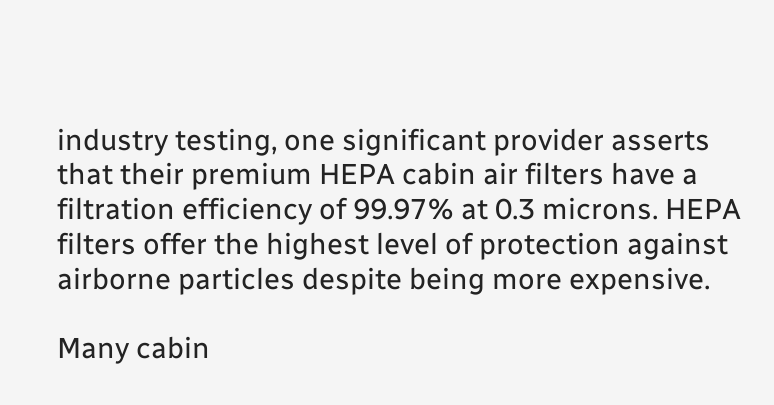industry testing, one significant provider asserts that their premium HEPA cabin air filters have a filtration efficiency of 99.97% at 0.3 microns. HEPA filters offer the highest level of protection against airborne particles despite being more expensive.

Many cabin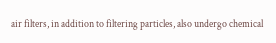air filters, in addition to filtering particles, also undergo chemical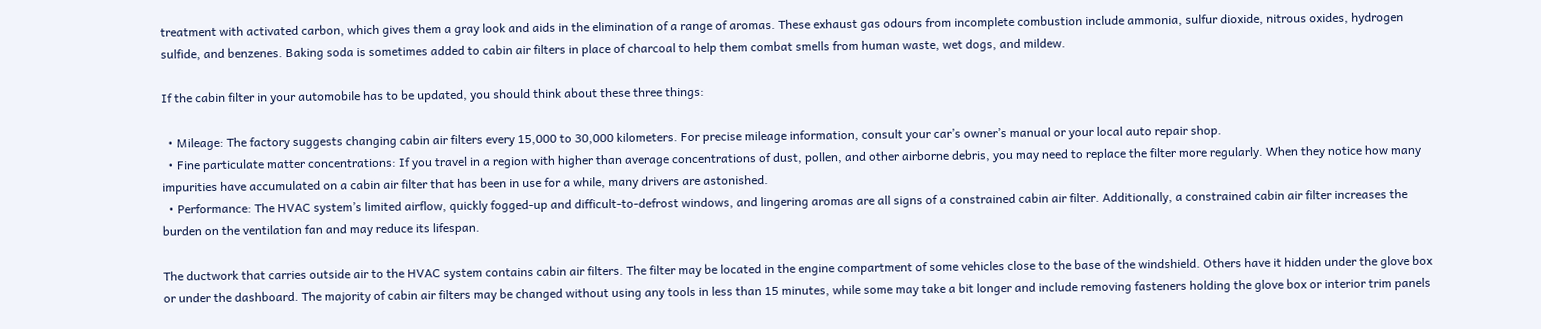treatment with activated carbon, which gives them a gray look and aids in the elimination of a range of aromas. These exhaust gas odours from incomplete combustion include ammonia, sulfur dioxide, nitrous oxides, hydrogen sulfide, and benzenes. Baking soda is sometimes added to cabin air filters in place of charcoal to help them combat smells from human waste, wet dogs, and mildew.

If the cabin filter in your automobile has to be updated, you should think about these three things:

  • Mileage: The factory suggests changing cabin air filters every 15,000 to 30,000 kilometers. For precise mileage information, consult your car’s owner’s manual or your local auto repair shop.
  • Fine particulate matter concentrations: If you travel in a region with higher than average concentrations of dust, pollen, and other airborne debris, you may need to replace the filter more regularly. When they notice how many impurities have accumulated on a cabin air filter that has been in use for a while, many drivers are astonished.
  • Performance: The HVAC system’s limited airflow, quickly fogged-up and difficult-to-defrost windows, and lingering aromas are all signs of a constrained cabin air filter. Additionally, a constrained cabin air filter increases the burden on the ventilation fan and may reduce its lifespan.

The ductwork that carries outside air to the HVAC system contains cabin air filters. The filter may be located in the engine compartment of some vehicles close to the base of the windshield. Others have it hidden under the glove box or under the dashboard. The majority of cabin air filters may be changed without using any tools in less than 15 minutes, while some may take a bit longer and include removing fasteners holding the glove box or interior trim panels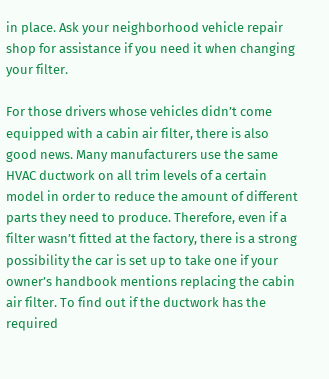in place. Ask your neighborhood vehicle repair shop for assistance if you need it when changing your filter.

For those drivers whose vehicles didn’t come equipped with a cabin air filter, there is also good news. Many manufacturers use the same HVAC ductwork on all trim levels of a certain model in order to reduce the amount of different parts they need to produce. Therefore, even if a filter wasn’t fitted at the factory, there is a strong possibility the car is set up to take one if your owner’s handbook mentions replacing the cabin air filter. To find out if the ductwork has the required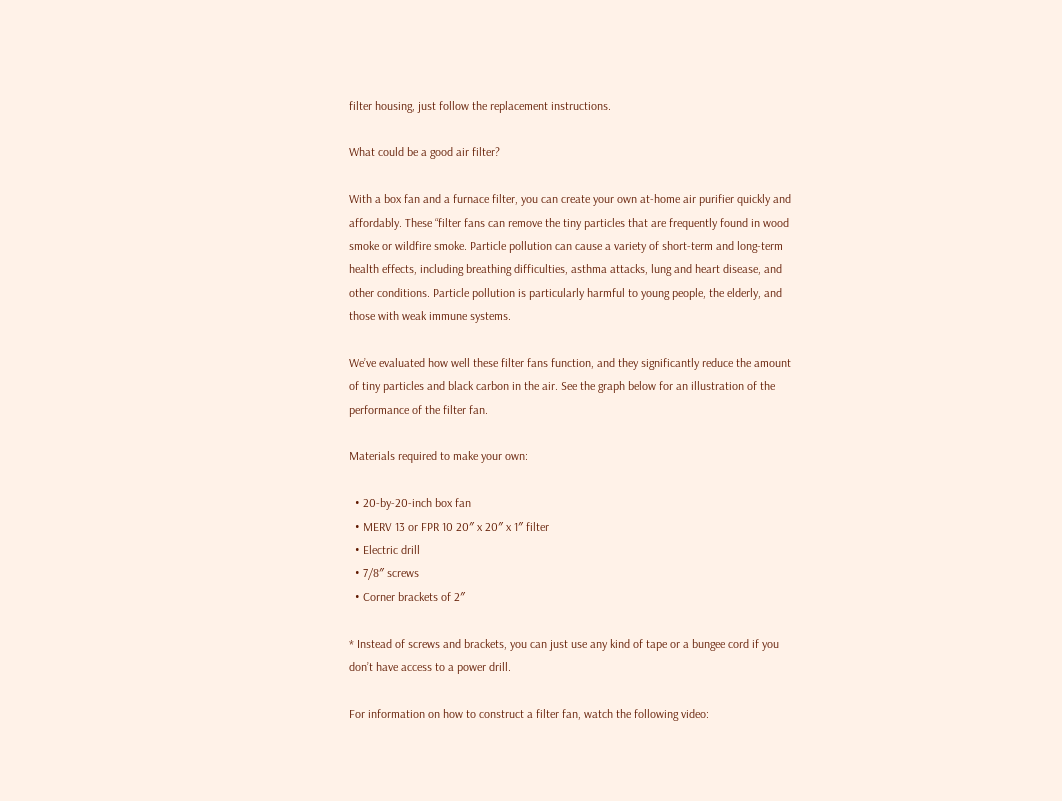filter housing, just follow the replacement instructions.

What could be a good air filter?

With a box fan and a furnace filter, you can create your own at-home air purifier quickly and affordably. These “filter fans can remove the tiny particles that are frequently found in wood smoke or wildfire smoke. Particle pollution can cause a variety of short-term and long-term health effects, including breathing difficulties, asthma attacks, lung and heart disease, and other conditions. Particle pollution is particularly harmful to young people, the elderly, and those with weak immune systems.

We’ve evaluated how well these filter fans function, and they significantly reduce the amount of tiny particles and black carbon in the air. See the graph below for an illustration of the performance of the filter fan.

Materials required to make your own:

  • 20-by-20-inch box fan
  • MERV 13 or FPR 10 20″ x 20″ x 1″ filter
  • Electric drill
  • 7/8″ screws
  • Corner brackets of 2″

* Instead of screws and brackets, you can just use any kind of tape or a bungee cord if you don’t have access to a power drill.

For information on how to construct a filter fan, watch the following video: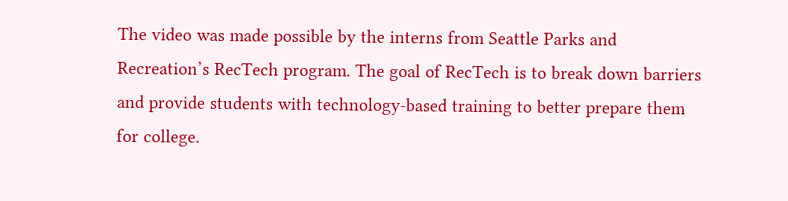The video was made possible by the interns from Seattle Parks and Recreation’s RecTech program. The goal of RecTech is to break down barriers and provide students with technology-based training to better prepare them for college.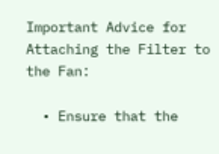Important Advice for Attaching the Filter to the Fan:

  • Ensure that the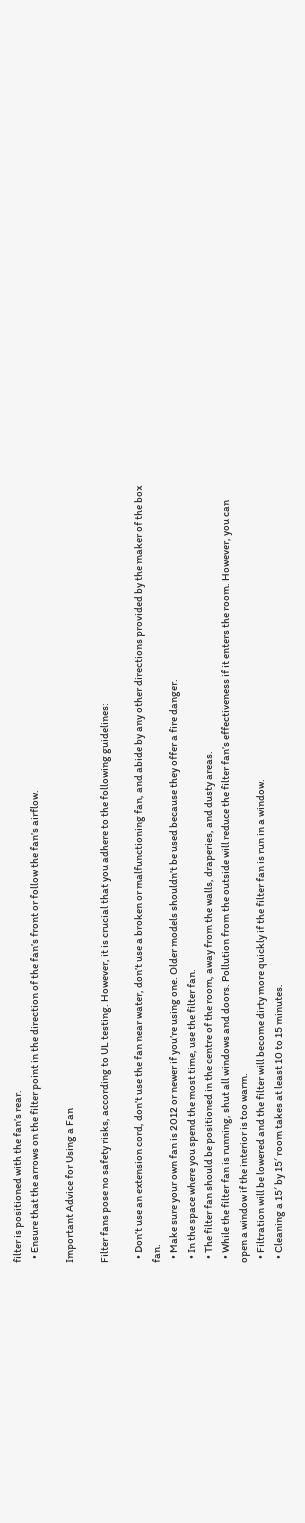filter is positioned with the fan’s rear.
  • Ensure that the arrows on the filter point in the direction of the fan’s front or follow the fan’s airflow.

Important Advice for Using a Fan

Filter fans pose no safety risks, according to UL testing. However, it is crucial that you adhere to the following guidelines:

  • Don’t use an extension cord, don’t use the fan near water, don’t use a broken or malfunctioning fan, and abide by any other directions provided by the maker of the box fan.
  • Make sure your own fan is 2012 or newer if you’re using one. Older models shouldn’t be used because they offer a fire danger.
  • In the space where you spend the most time, use the filter fan.
  • The filter fan should be positioned in the centre of the room, away from the walls, draperies, and dusty areas.
  • While the filter fan is running, shut all windows and doors. Pollution from the outside will reduce the filter fan’s effectiveness if it enters the room. However, you can open a window if the interior is too warm.
  • Filtration will be lowered and the filter will become dirty more quickly if the filter fan is run in a window.
  • Cleaning a 15′ by 15′ room takes at least 10 to 15 minutes.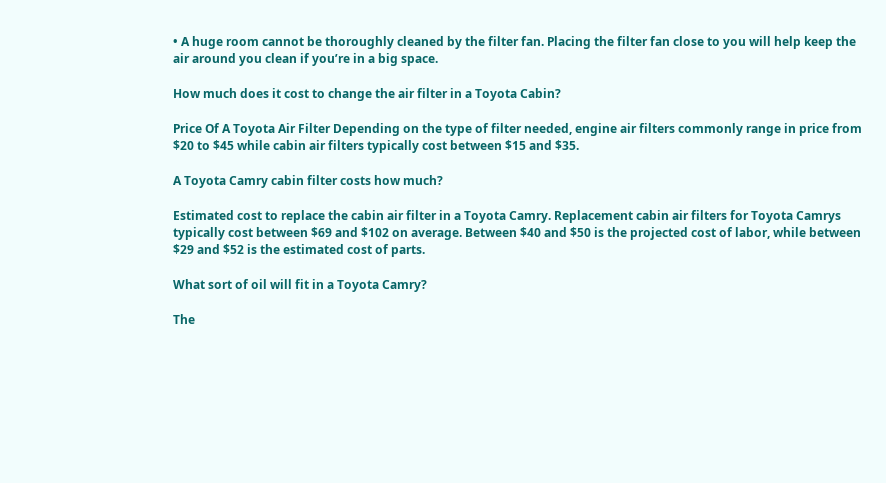• A huge room cannot be thoroughly cleaned by the filter fan. Placing the filter fan close to you will help keep the air around you clean if you’re in a big space.

How much does it cost to change the air filter in a Toyota Cabin?

Price Of A Toyota Air Filter Depending on the type of filter needed, engine air filters commonly range in price from $20 to $45 while cabin air filters typically cost between $15 and $35.

A Toyota Camry cabin filter costs how much?

Estimated cost to replace the cabin air filter in a Toyota Camry. Replacement cabin air filters for Toyota Camrys typically cost between $69 and $102 on average. Between $40 and $50 is the projected cost of labor, while between $29 and $52 is the estimated cost of parts.

What sort of oil will fit in a Toyota Camry?

The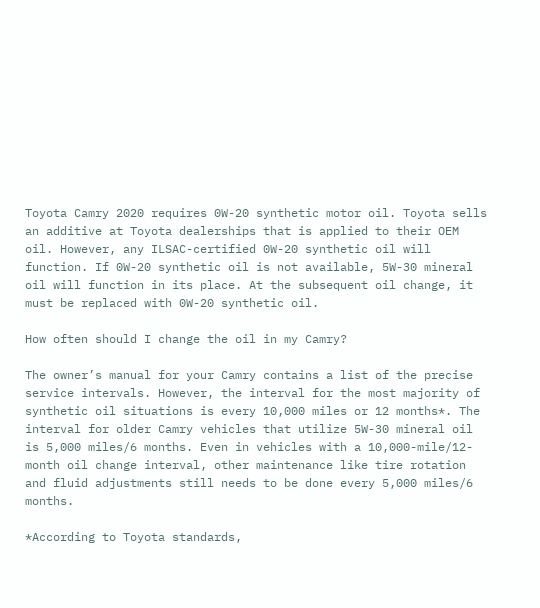Toyota Camry 2020 requires 0W-20 synthetic motor oil. Toyota sells an additive at Toyota dealerships that is applied to their OEM oil. However, any ILSAC-certified 0W-20 synthetic oil will function. If 0W-20 synthetic oil is not available, 5W-30 mineral oil will function in its place. At the subsequent oil change, it must be replaced with 0W-20 synthetic oil.

How often should I change the oil in my Camry?

The owner’s manual for your Camry contains a list of the precise service intervals. However, the interval for the most majority of synthetic oil situations is every 10,000 miles or 12 months*. The interval for older Camry vehicles that utilize 5W-30 mineral oil is 5,000 miles/6 months. Even in vehicles with a 10,000-mile/12-month oil change interval, other maintenance like tire rotation and fluid adjustments still needs to be done every 5,000 miles/6 months.

*According to Toyota standards,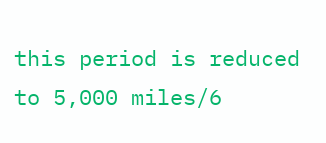this period is reduced to 5,000 miles/6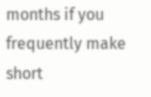months if you frequently make short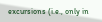excursions (i.e., only in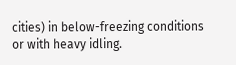cities) in below-freezing conditions or with heavy idling.